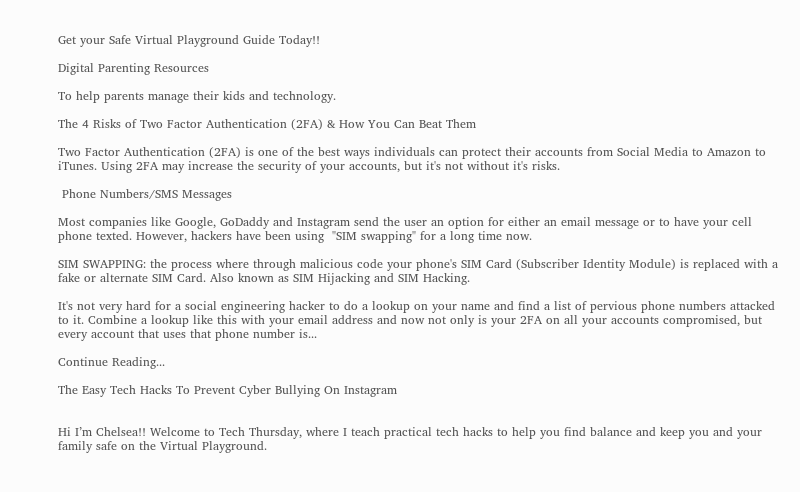Get your Safe Virtual Playground Guide Today!!

Digital Parenting Resources

To help parents manage their kids and technology.

The 4 Risks of Two Factor Authentication (2FA) & How You Can Beat Them

Two Factor Authentication (2FA) is one of the best ways individuals can protect their accounts from Social Media to Amazon to iTunes. Using 2FA may increase the security of your accounts, but it's not without it's risks.

 Phone Numbers/SMS Messages

Most companies like Google, GoDaddy and Instagram send the user an option for either an email message or to have your cell phone texted. However, hackers have been using  "SIM swapping" for a long time now.

SIM SWAPPING: the process where through malicious code your phone's SIM Card (Subscriber Identity Module) is replaced with a fake or alternate SIM Card. Also known as SIM Hijacking and SIM Hacking.

It's not very hard for a social engineering hacker to do a lookup on your name and find a list of pervious phone numbers attacked to it. Combine a lookup like this with your email address and now not only is your 2FA on all your accounts compromised, but every account that uses that phone number is...

Continue Reading...

The Easy Tech Hacks To Prevent Cyber Bullying On Instagram


Hi I’m Chelsea!! Welcome to Tech Thursday, where I teach practical tech hacks to help you find balance and keep you and your family safe on the Virtual Playground.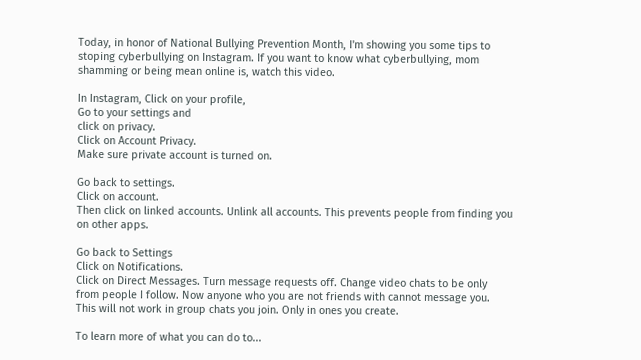Today, in honor of National Bullying Prevention Month, I'm showing you some tips to stoping cyberbullying on Instagram. If you want to know what cyberbullying, mom shamming or being mean online is, watch this video.

In Instagram, Click on your profile,
Go to your settings and
click on privacy.
Click on Account Privacy.
Make sure private account is turned on.

Go back to settings.
Click on account.
Then click on linked accounts. Unlink all accounts. This prevents people from finding you on other apps.

Go back to Settings
Click on Notifications.
Click on Direct Messages. Turn message requests off. Change video chats to be only from people I follow. Now anyone who you are not friends with cannot message you. This will not work in group chats you join. Only in ones you create.

To learn more of what you can do to...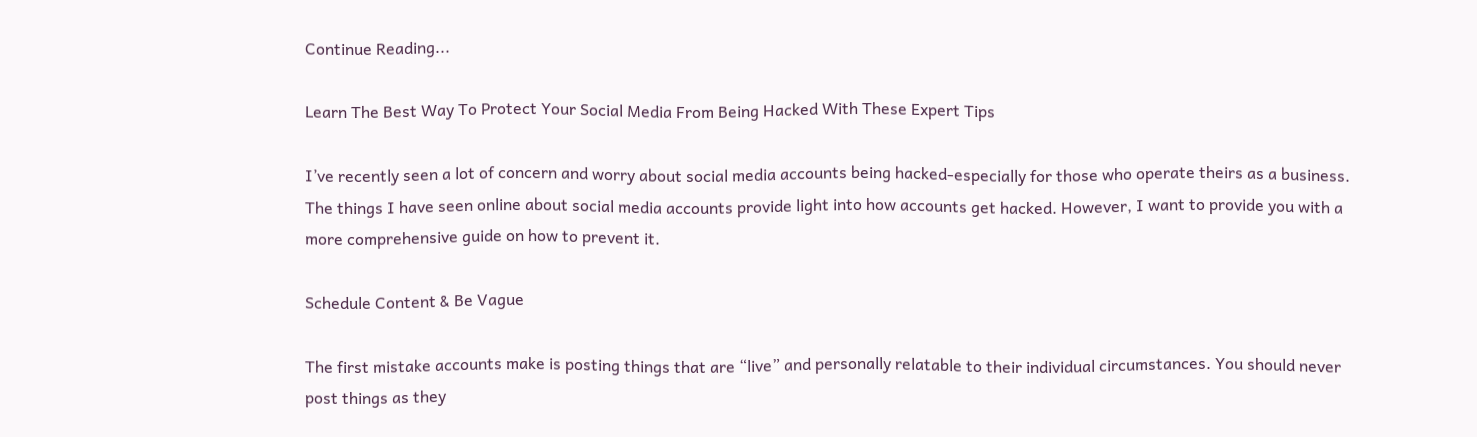Continue Reading...

Learn The Best Way To Protect Your Social Media From Being Hacked With These Expert Tips

I’ve recently seen a lot of concern and worry about social media accounts being hacked-especially for those who operate theirs as a business. The things I have seen online about social media accounts provide light into how accounts get hacked. However, I want to provide you with a more comprehensive guide on how to prevent it.

Schedule Content & Be Vague

The first mistake accounts make is posting things that are “live” and personally relatable to their individual circumstances. You should never post things as they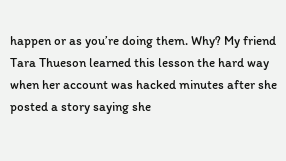happen or as you’re doing them. Why? My friend Tara Thueson learned this lesson the hard way when her account was hacked minutes after she posted a story saying she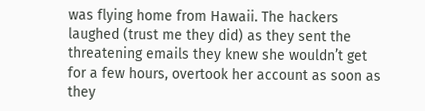was flying home from Hawaii. The hackers laughed (trust me they did) as they sent the threatening emails they knew she wouldn’t get for a few hours, overtook her account as soon as they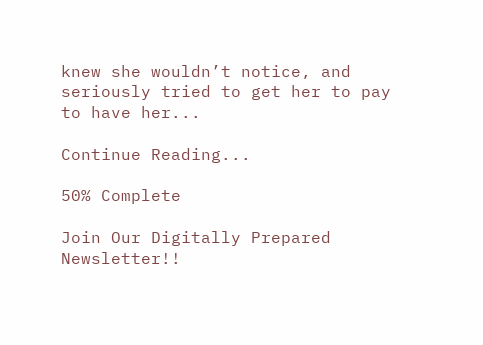knew she wouldn’t notice, and seriously tried to get her to pay to have her...

Continue Reading...

50% Complete

Join Our Digitally Prepared Newsletter!!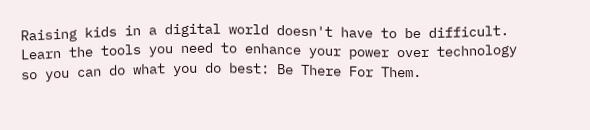Raising kids in a digital world doesn't have to be difficult. Learn the tools you need to enhance your power over technology so you can do what you do best: Be There For Them.